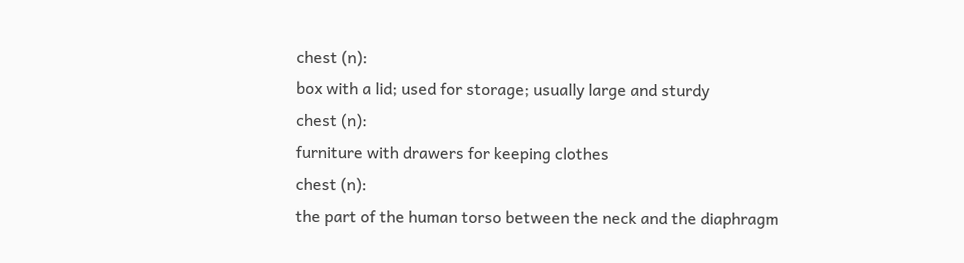chest (n):
box with a lid; used for storage; usually large and sturdy
chest (n):
furniture with drawers for keeping clothes
chest (n):
the part of the human torso between the neck and the diaphragm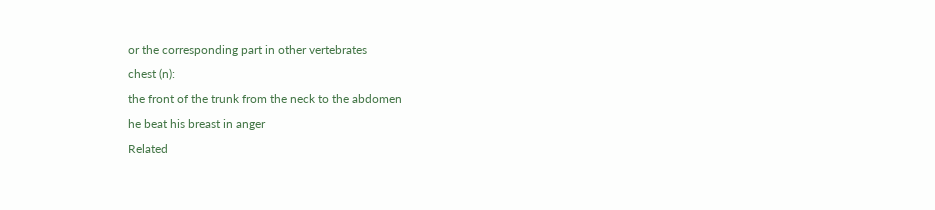or the corresponding part in other vertebrates
chest (n):
the front of the trunk from the neck to the abdomen
he beat his breast in anger
Related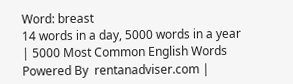Word: breast
14 words in a day, 5000 words in a year | 5000 Most Common English Words
Powered By  rentanadviser.com |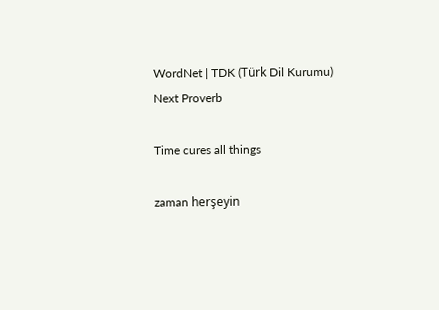WordNet | TDK (Türk Dil Kurumu)
Next Proverb

Time cures all things

zaman herşeyin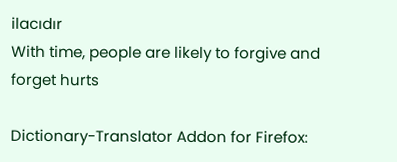ilacıdır
With time, people are likely to forgive and forget hurts

Dictionary-Translator Addon for Firefox: